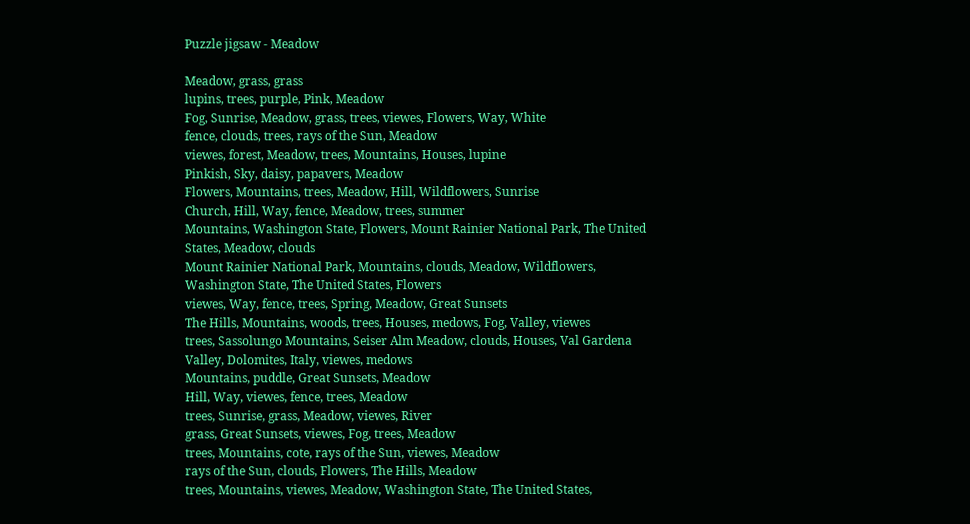Puzzle jigsaw - Meadow

Meadow, grass, grass
lupins, trees, purple, Pink, Meadow
Fog, Sunrise, Meadow, grass, trees, viewes, Flowers, Way, White
fence, clouds, trees, rays of the Sun, Meadow
viewes, forest, Meadow, trees, Mountains, Houses, lupine
Pinkish, Sky, daisy, papavers, Meadow
Flowers, Mountains, trees, Meadow, Hill, Wildflowers, Sunrise
Church, Hill, Way, fence, Meadow, trees, summer
Mountains, Washington State, Flowers, Mount Rainier National Park, The United States, Meadow, clouds
Mount Rainier National Park, Mountains, clouds, Meadow, Wildflowers, Washington State, The United States, Flowers
viewes, Way, fence, trees, Spring, Meadow, Great Sunsets
The Hills, Mountains, woods, trees, Houses, medows, Fog, Valley, viewes
trees, Sassolungo Mountains, Seiser Alm Meadow, clouds, Houses, Val Gardena Valley, Dolomites, Italy, viewes, medows
Mountains, puddle, Great Sunsets, Meadow
Hill, Way, viewes, fence, trees, Meadow
trees, Sunrise, grass, Meadow, viewes, River
grass, Great Sunsets, viewes, Fog, trees, Meadow
trees, Mountains, cote, rays of the Sun, viewes, Meadow
rays of the Sun, clouds, Flowers, The Hills, Meadow
trees, Mountains, viewes, Meadow, Washington State, The United States,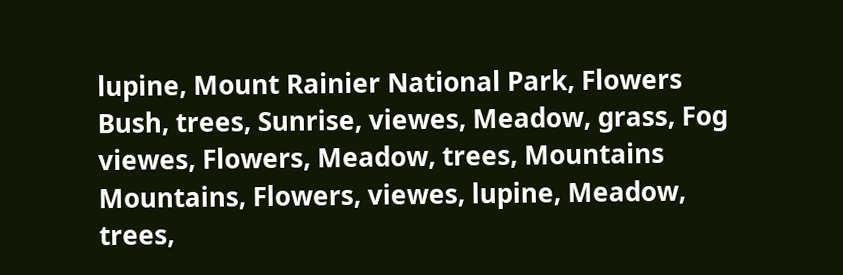lupine, Mount Rainier National Park, Flowers
Bush, trees, Sunrise, viewes, Meadow, grass, Fog
viewes, Flowers, Meadow, trees, Mountains
Mountains, Flowers, viewes, lupine, Meadow, trees,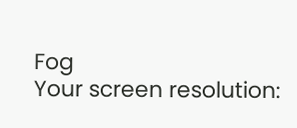Fog
Your screen resolution: